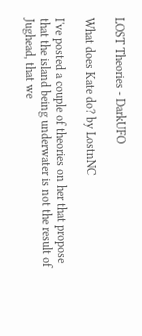LOST Theories - DarkUFO

What does Kate do? by LostnNC

I've posted a couple of theories on her that propose that the island being underwater is not the result of Jughead, that we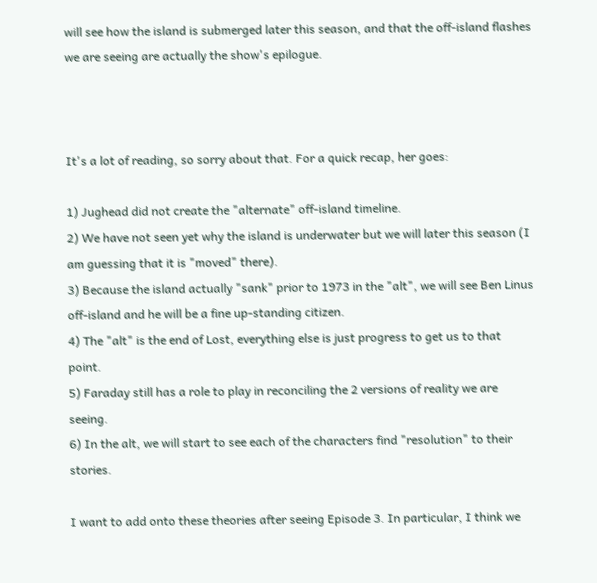will see how the island is submerged later this season, and that the off-island flashes we are seeing are actually the show's epilogue.



It's a lot of reading, so sorry about that. For a quick recap, her goes:

1) Jughead did not create the "alternate" off-island timeline.
2) We have not seen yet why the island is underwater but we will later this season (I am guessing that it is "moved" there).
3) Because the island actually "sank" prior to 1973 in the "alt", we will see Ben Linus off-island and he will be a fine up-standing citizen.
4) The "alt" is the end of Lost, everything else is just progress to get us to that point.
5) Faraday still has a role to play in reconciling the 2 versions of reality we are seeing.
6) In the alt, we will start to see each of the characters find "resolution" to their stories.

I want to add onto these theories after seeing Episode 3. In particular, I think we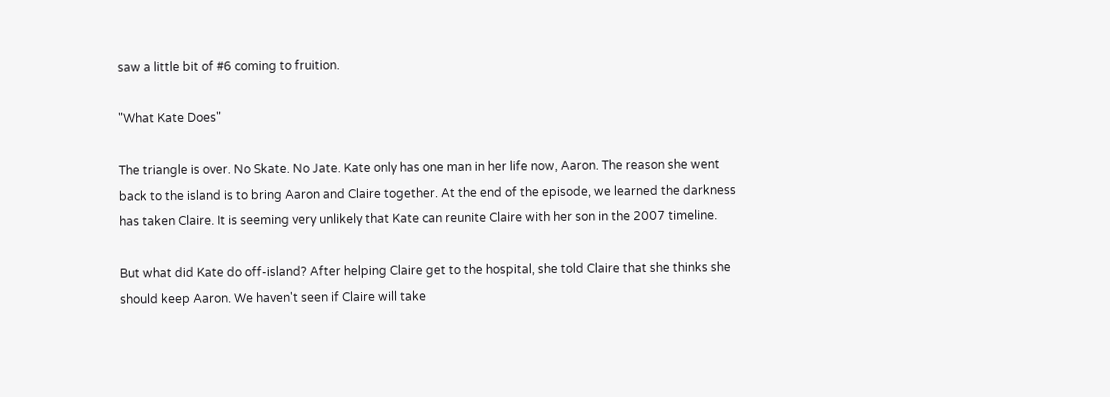saw a little bit of #6 coming to fruition.

"What Kate Does"

The triangle is over. No Skate. No Jate. Kate only has one man in her life now, Aaron. The reason she went back to the island is to bring Aaron and Claire together. At the end of the episode, we learned the darkness has taken Claire. It is seeming very unlikely that Kate can reunite Claire with her son in the 2007 timeline.

But what did Kate do off-island? After helping Claire get to the hospital, she told Claire that she thinks she should keep Aaron. We haven't seen if Claire will take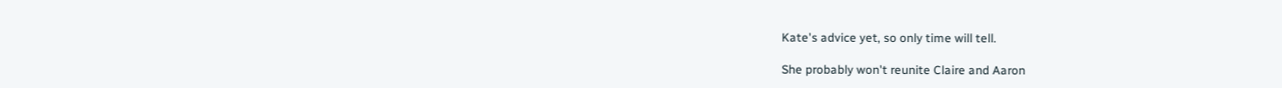Kate's advice yet, so only time will tell.

She probably won't reunite Claire and Aaron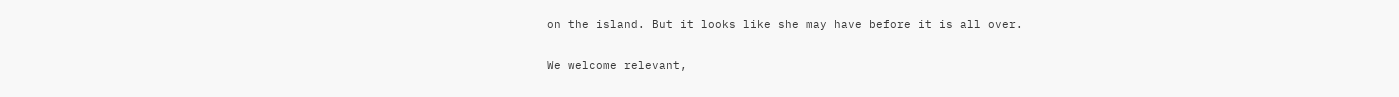on the island. But it looks like she may have before it is all over.

We welcome relevant,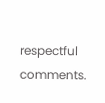respectful comments.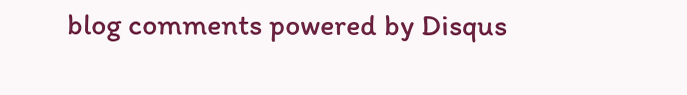blog comments powered by Disqus